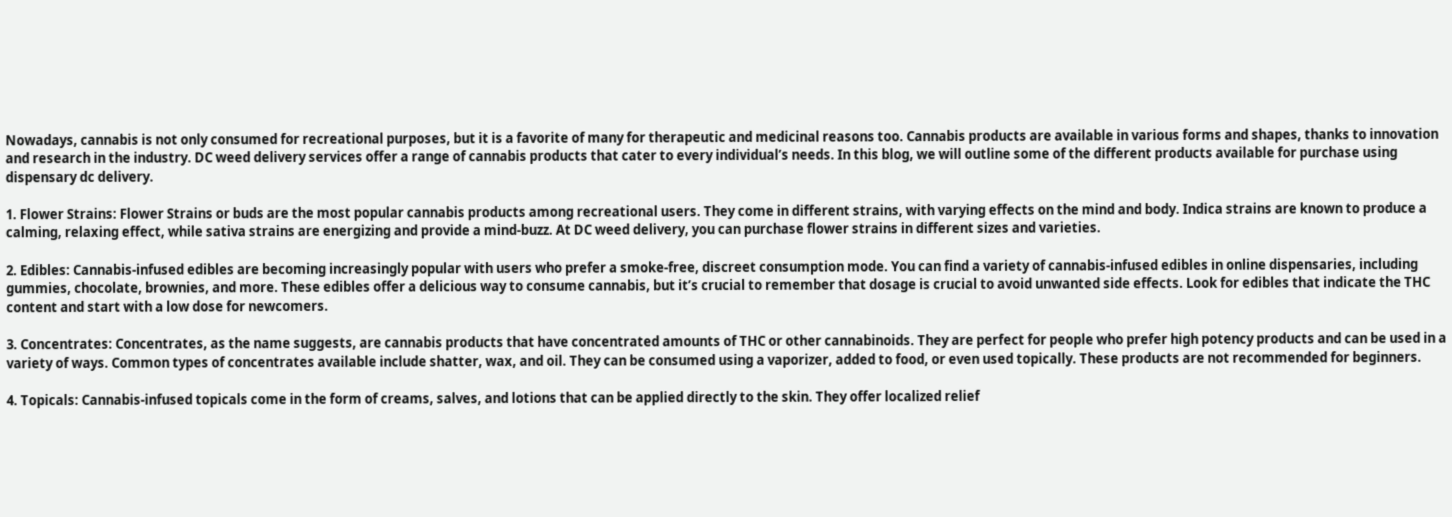Nowadays, cannabis is not only consumed for recreational purposes, but it is a favorite of many for therapeutic and medicinal reasons too. Cannabis products are available in various forms and shapes, thanks to innovation and research in the industry. DC weed delivery services offer a range of cannabis products that cater to every individual’s needs. In this blog, we will outline some of the different products available for purchase using dispensary dc delivery.

1. Flower Strains: Flower Strains or buds are the most popular cannabis products among recreational users. They come in different strains, with varying effects on the mind and body. Indica strains are known to produce a calming, relaxing effect, while sativa strains are energizing and provide a mind-buzz. At DC weed delivery, you can purchase flower strains in different sizes and varieties.

2. Edibles: Cannabis-infused edibles are becoming increasingly popular with users who prefer a smoke-free, discreet consumption mode. You can find a variety of cannabis-infused edibles in online dispensaries, including gummies, chocolate, brownies, and more. These edibles offer a delicious way to consume cannabis, but it’s crucial to remember that dosage is crucial to avoid unwanted side effects. Look for edibles that indicate the THC content and start with a low dose for newcomers.

3. Concentrates: Concentrates, as the name suggests, are cannabis products that have concentrated amounts of THC or other cannabinoids. They are perfect for people who prefer high potency products and can be used in a variety of ways. Common types of concentrates available include shatter, wax, and oil. They can be consumed using a vaporizer, added to food, or even used topically. These products are not recommended for beginners.

4. Topicals: Cannabis-infused topicals come in the form of creams, salves, and lotions that can be applied directly to the skin. They offer localized relief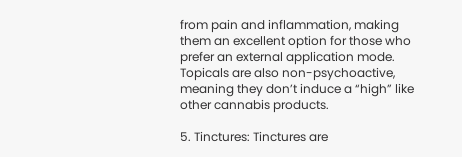from pain and inflammation, making them an excellent option for those who prefer an external application mode. Topicals are also non-psychoactive, meaning they don’t induce a “high” like other cannabis products.

5. Tinctures: Tinctures are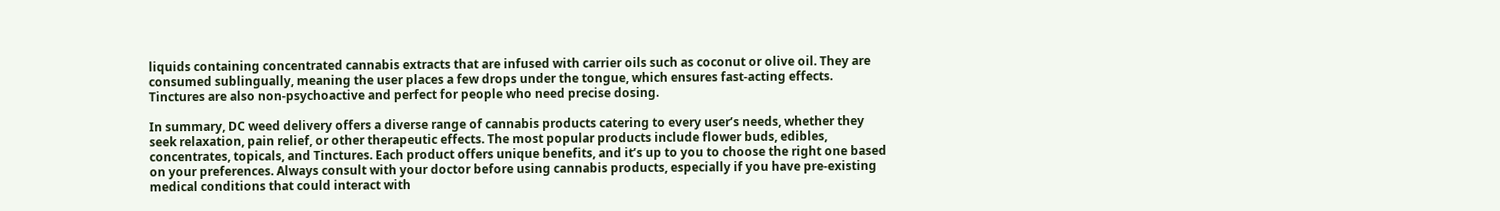liquids containing concentrated cannabis extracts that are infused with carrier oils such as coconut or olive oil. They are consumed sublingually, meaning the user places a few drops under the tongue, which ensures fast-acting effects. Tinctures are also non-psychoactive and perfect for people who need precise dosing.

In summary, DC weed delivery offers a diverse range of cannabis products catering to every user’s needs, whether they seek relaxation, pain relief, or other therapeutic effects. The most popular products include flower buds, edibles, concentrates, topicals, and Tinctures. Each product offers unique benefits, and it’s up to you to choose the right one based on your preferences. Always consult with your doctor before using cannabis products, especially if you have pre-existing medical conditions that could interact with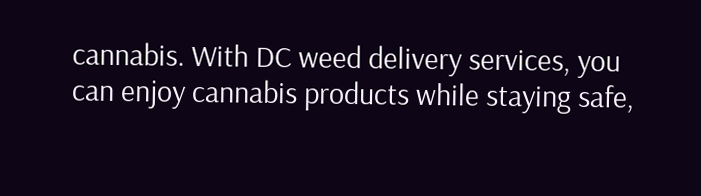cannabis. With DC weed delivery services, you can enjoy cannabis products while staying safe,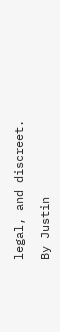legal, and discreet.

By Justin